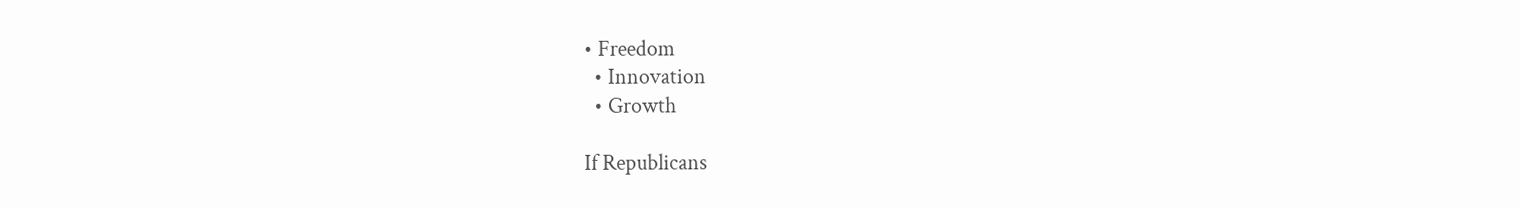• Freedom
  • Innovation
  • Growth

If Republicans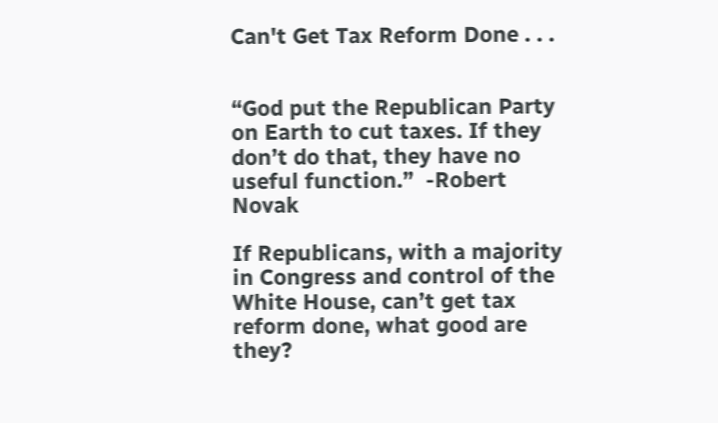Can't Get Tax Reform Done . . .


“God put the Republican Party on Earth to cut taxes. If they don’t do that, they have no useful function.”  -Robert Novak

If Republicans, with a majority in Congress and control of the White House, can’t get tax reform done, what good are they?